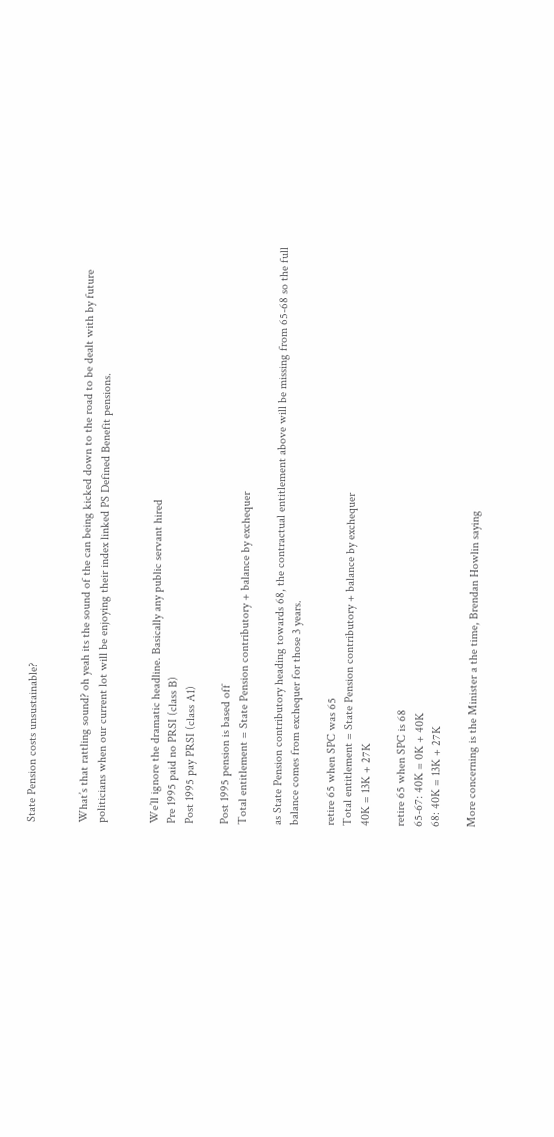State Pension costs unsustainable?


What’s that rattling sound? oh yeah its the sound of the can being kicked down to the road to be dealt with by future politicians when our current lot will be enjoying their index linked PS Defined Benefit pensions.


We’ll ignore the dramatic headline. Basically any public servant hired
Pre 1995 paid no PRSI (class B)
Post 1995 pay PRSI (class A1)

Post 1995 pension is based off
Total entitlement = State Pension contributory + balance by exchequer

as State Pension contributory heading towards 68, the contractual entitlement above will be missing from 65-68 so the full balance comes from exchequer for those 3 years.

retire 65 when SPC was 65
Total entitlement = State Pension contributory + balance by exchequer
40K = 13K + 27K

retire 65 when SPC is 68
65-67: 40K = 0K + 40K
68: 40K = 13K + 27K

More concerning is the Minister a the time, Brendan Howlin saying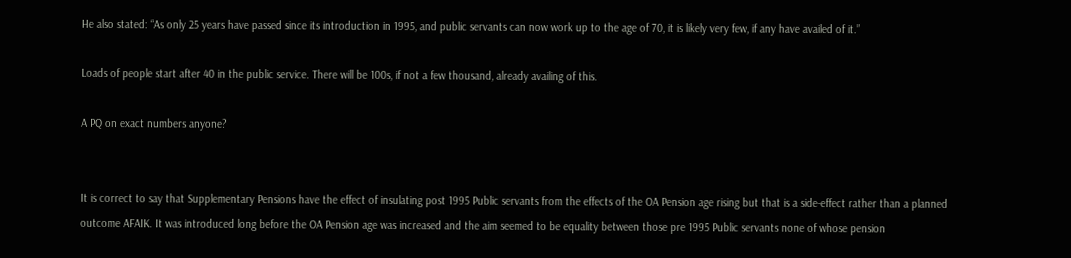He also stated: “As only 25 years have passed since its introduction in 1995, and public servants can now work up to the age of 70, it is likely very few, if any have availed of it.”

Loads of people start after 40 in the public service. There will be 100s, if not a few thousand, already availing of this.

A PQ on exact numbers anyone?


It is correct to say that Supplementary Pensions have the effect of insulating post 1995 Public servants from the effects of the OA Pension age rising but that is a side-effect rather than a planned outcome AFAIK. It was introduced long before the OA Pension age was increased and the aim seemed to be equality between those pre 1995 Public servants none of whose pension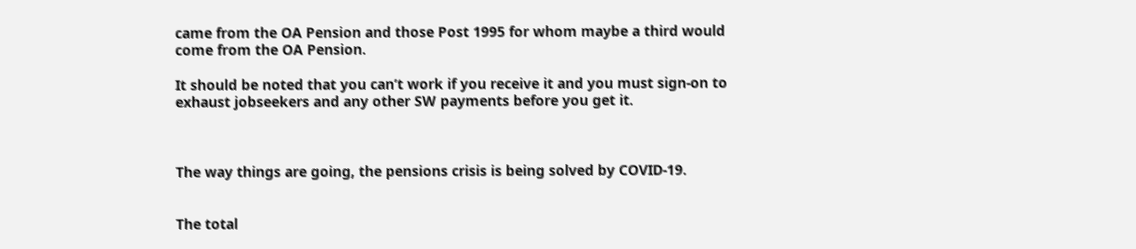came from the OA Pension and those Post 1995 for whom maybe a third would come from the OA Pension.

It should be noted that you can’t work if you receive it and you must sign-on to exhaust jobseekers and any other SW payments before you get it.



The way things are going, the pensions crisis is being solved by COVID-19.


The total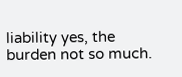liability yes, the burden not so much.